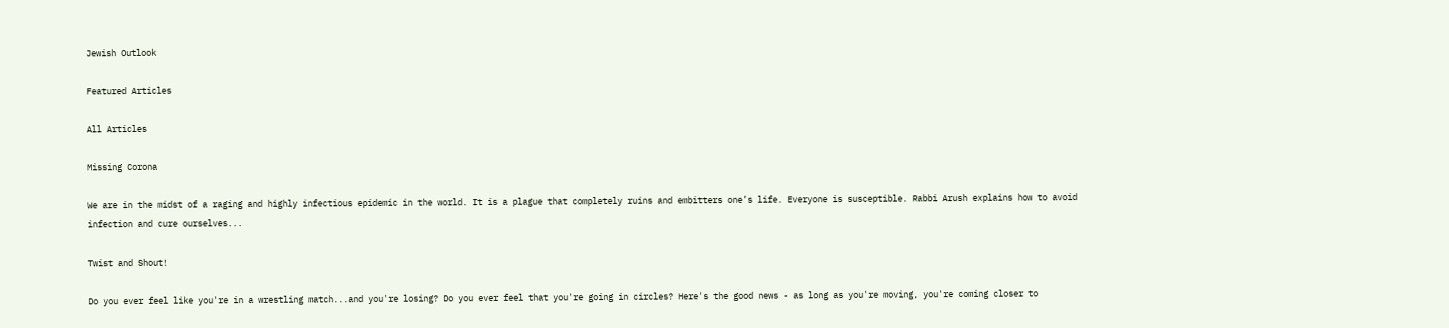Jewish Outlook

Featured Articles

All Articles

Missing Corona

We are in the midst of a raging and highly infectious epidemic in the world. It is a plague that completely ruins and embitters one’s life. Everyone is susceptible. Rabbi Arush explains how to avoid infection and cure ourselves...

Twist and Shout!

Do you ever feel like you're in a wrestling match...and you're losing? Do you ever feel that you're going in circles? Here's the good news - as long as you're moving, you're coming closer to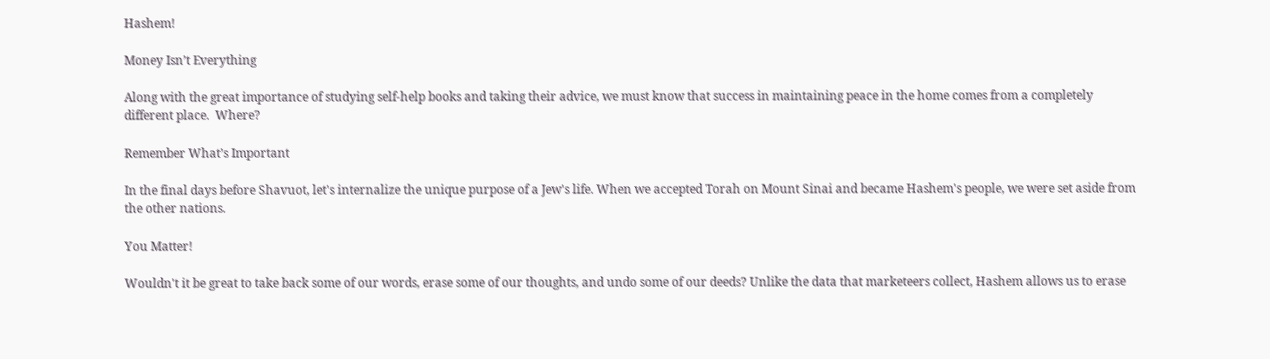Hashem!

Money Isn’t Everything

Along with the great importance of studying self-help books and taking their advice, we must know that success in maintaining peace in the home comes from a completely different place.  Where?

Remember What’s Important

In the final days before Shavuot, let's internalize the unique purpose of a Jew's life. When we accepted Torah on Mount Sinai and became Hashem's people, we were set aside from the other nations.

You Matter!

Wouldn't it be great to take back some of our words, erase some of our thoughts, and undo some of our deeds? Unlike the data that marketeers collect, Hashem allows us to erase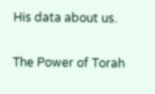His data about us.

The Power of Torah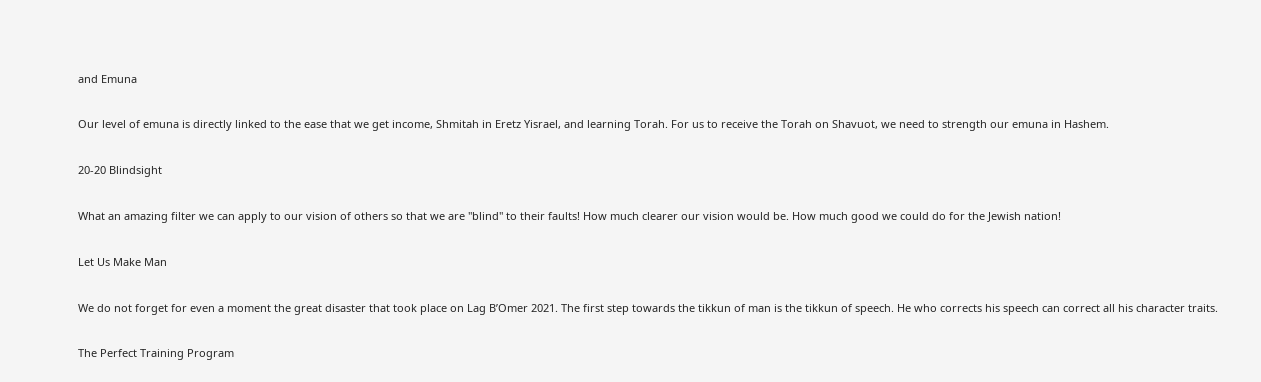and Emuna

Our level of emuna is directly linked to the ease that we get income, Shmitah in Eretz Yisrael, and learning Torah. For us to receive the Torah on Shavuot, we need to strength our emuna in Hashem.

20-20 Blindsight

What an amazing filter we can apply to our vision of others so that we are "blind" to their faults! How much clearer our vision would be. How much good we could do for the Jewish nation!

Let Us Make Man

We do not forget for even a moment the great disaster that took place on Lag B’Omer 2021. The first step towards the tikkun of man is the tikkun of speech. He who corrects his speech can correct all his character traits.

The Perfect Training Program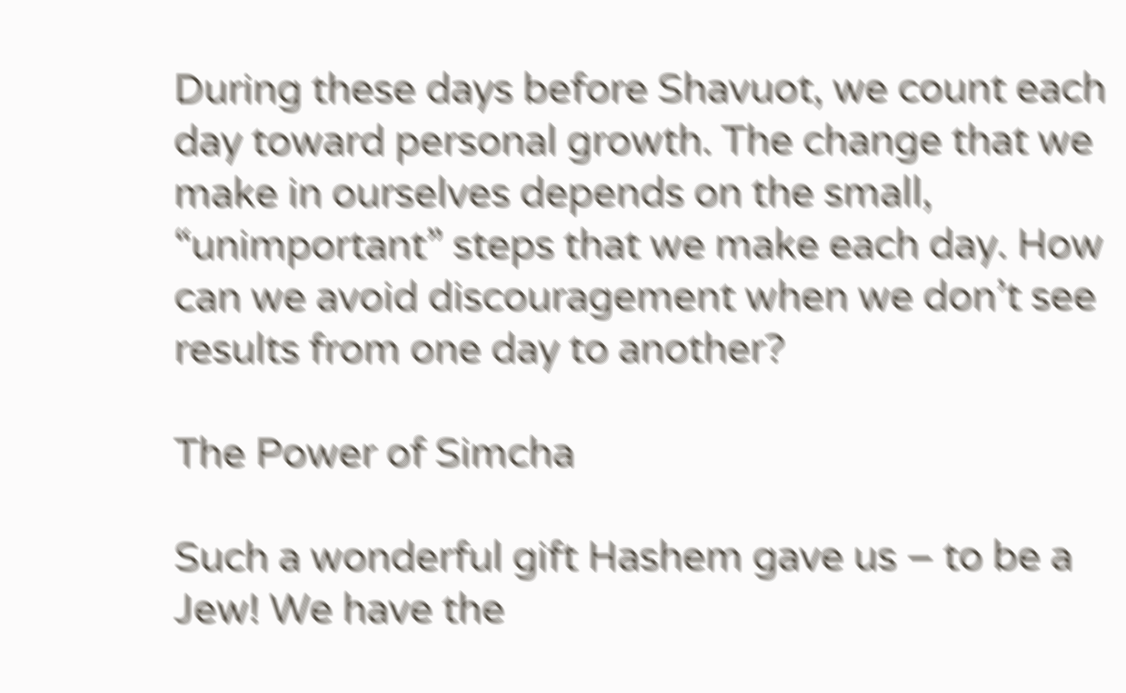During these days before Shavuot, we count each day toward personal growth. The change that we make in ourselves depends on the small, “unimportant” steps that we make each day. How can we avoid discouragement when we don’t see results from one day to another?

The Power of Simcha

Such a wonderful gift Hashem gave us – to be a Jew! We have the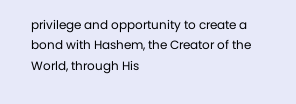privilege and opportunity to create a bond with Hashem, the Creator of the World, through His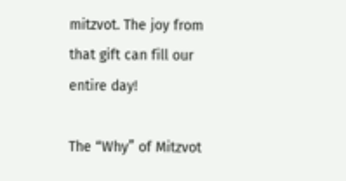mitzvot. The joy from that gift can fill our entire day!

The “Why” of Mitzvot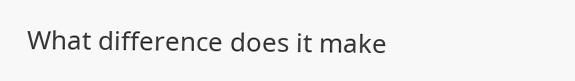What difference does it make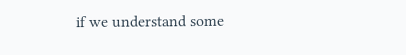if we understand some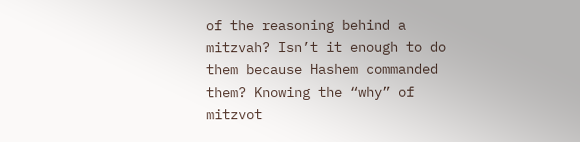of the reasoning behind a mitzvah? Isn’t it enough to do them because Hashem commanded them? Knowing the “why” of mitzvot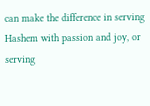can make the difference in serving Hashem with passion and joy, or serving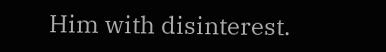Him with disinterest.